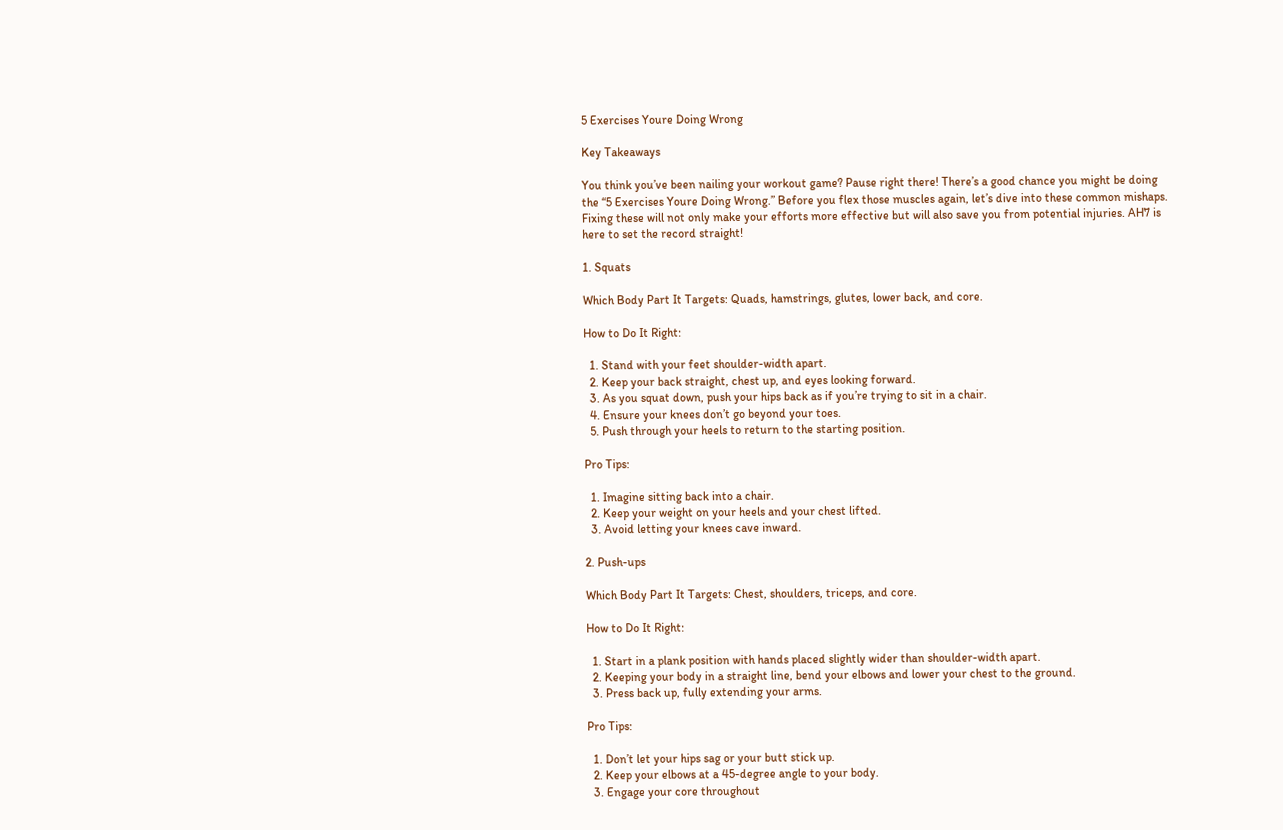5 Exercises Youre Doing Wrong

Key Takeaways

You think you’ve been nailing your workout game? Pause right there! There’s a good chance you might be doing the “5 Exercises Youre Doing Wrong.” Before you flex those muscles again, let’s dive into these common mishaps. Fixing these will not only make your efforts more effective but will also save you from potential injuries. AH7 is here to set the record straight!

1. Squats

Which Body Part It Targets: Quads, hamstrings, glutes, lower back, and core.

How to Do It Right:

  1. Stand with your feet shoulder-width apart.
  2. Keep your back straight, chest up, and eyes looking forward.
  3. As you squat down, push your hips back as if you’re trying to sit in a chair.
  4. Ensure your knees don’t go beyond your toes.
  5. Push through your heels to return to the starting position.

Pro Tips:

  1. Imagine sitting back into a chair.
  2. Keep your weight on your heels and your chest lifted.
  3. Avoid letting your knees cave inward.

2. Push-ups

Which Body Part It Targets: Chest, shoulders, triceps, and core.

How to Do It Right:

  1. Start in a plank position with hands placed slightly wider than shoulder-width apart.
  2. Keeping your body in a straight line, bend your elbows and lower your chest to the ground.
  3. Press back up, fully extending your arms.

Pro Tips:

  1. Don’t let your hips sag or your butt stick up.
  2. Keep your elbows at a 45-degree angle to your body.
  3. Engage your core throughout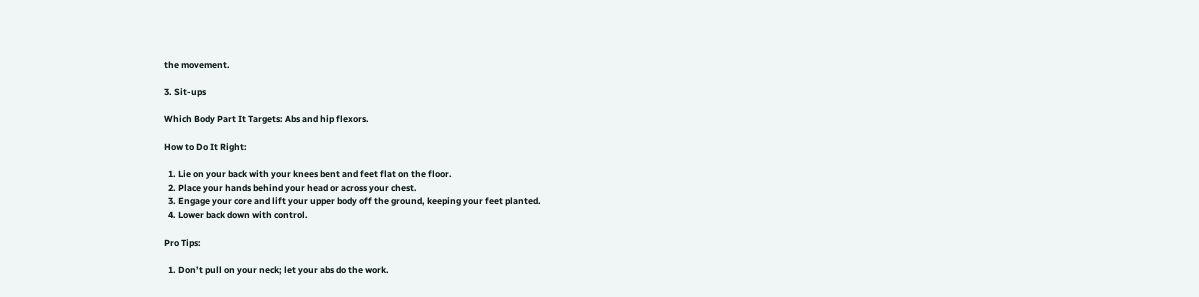the movement.

3. Sit-ups

Which Body Part It Targets: Abs and hip flexors.

How to Do It Right:

  1. Lie on your back with your knees bent and feet flat on the floor.
  2. Place your hands behind your head or across your chest.
  3. Engage your core and lift your upper body off the ground, keeping your feet planted.
  4. Lower back down with control.

Pro Tips:

  1. Don’t pull on your neck; let your abs do the work.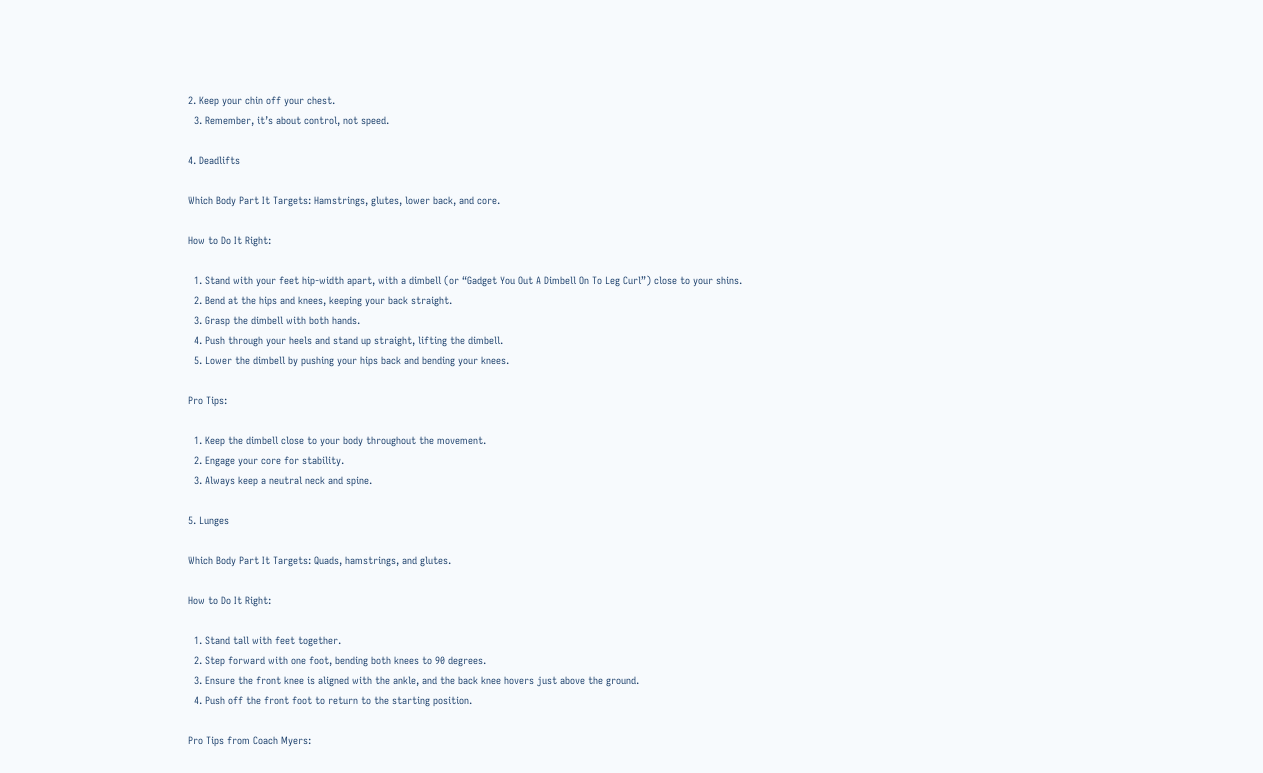2. Keep your chin off your chest.
  3. Remember, it’s about control, not speed.

4. Deadlifts

Which Body Part It Targets: Hamstrings, glutes, lower back, and core.

How to Do It Right:

  1. Stand with your feet hip-width apart, with a dimbell (or “Gadget You Out A Dimbell On To Leg Curl”) close to your shins.
  2. Bend at the hips and knees, keeping your back straight.
  3. Grasp the dimbell with both hands.
  4. Push through your heels and stand up straight, lifting the dimbell.
  5. Lower the dimbell by pushing your hips back and bending your knees.

Pro Tips:

  1. Keep the dimbell close to your body throughout the movement.
  2. Engage your core for stability.
  3. Always keep a neutral neck and spine.

5. Lunges

Which Body Part It Targets: Quads, hamstrings, and glutes.

How to Do It Right:

  1. Stand tall with feet together.
  2. Step forward with one foot, bending both knees to 90 degrees.
  3. Ensure the front knee is aligned with the ankle, and the back knee hovers just above the ground.
  4. Push off the front foot to return to the starting position.

Pro Tips from Coach Myers: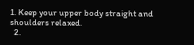1. Keep your upper body straight and shoulders relaxed.
  2.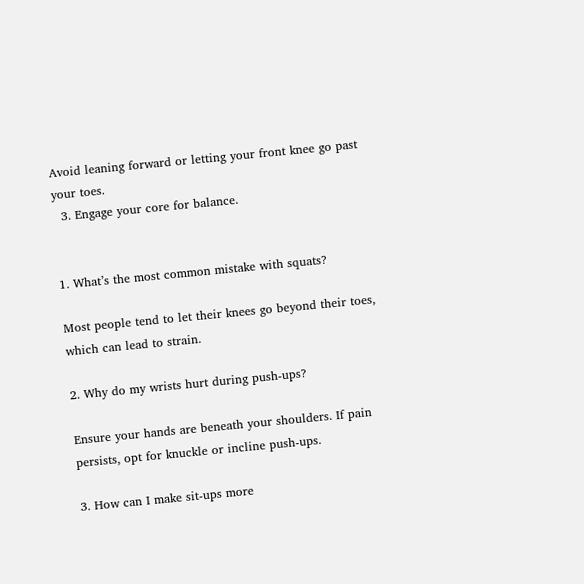Avoid leaning forward or letting your front knee go past your toes.
  3. Engage your core for balance.


1. What’s the most common mistake with squats?

Most people tend to let their knees go beyond their toes, which can lead to strain.

2. Why do my wrists hurt during push-ups?

Ensure your hands are beneath your shoulders. If pain persists, opt for knuckle or incline push-ups.

3. How can I make sit-ups more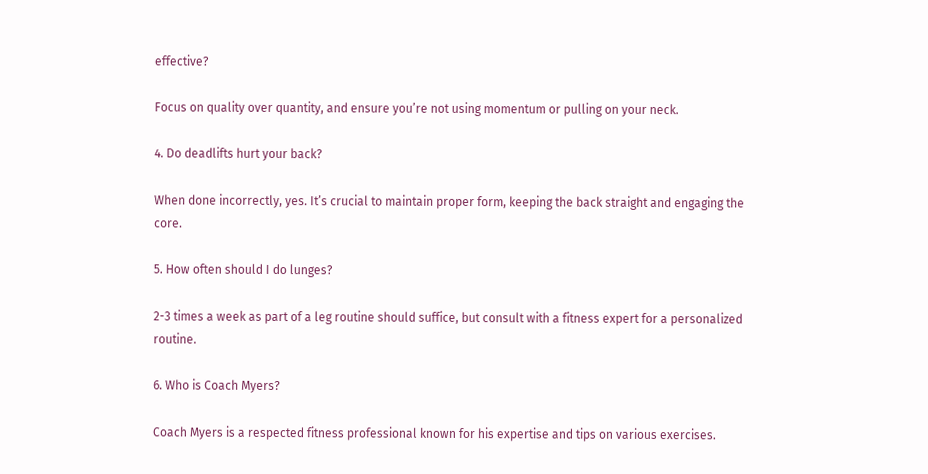effective?

Focus on quality over quantity, and ensure you’re not using momentum or pulling on your neck.

4. Do deadlifts hurt your back?

When done incorrectly, yes. It’s crucial to maintain proper form, keeping the back straight and engaging the core.

5. How often should I do lunges?

2-3 times a week as part of a leg routine should suffice, but consult with a fitness expert for a personalized routine.

6. Who is Coach Myers?

Coach Myers is a respected fitness professional known for his expertise and tips on various exercises.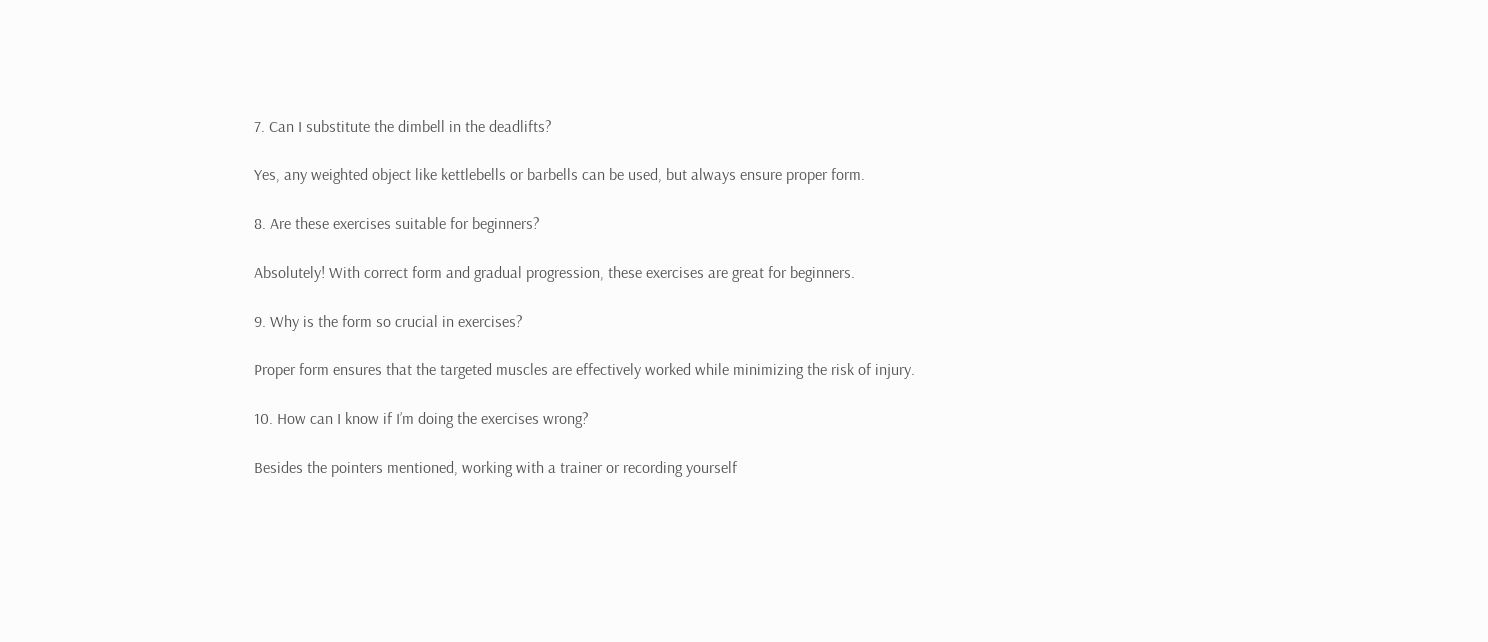7. Can I substitute the dimbell in the deadlifts?

Yes, any weighted object like kettlebells or barbells can be used, but always ensure proper form.

8. Are these exercises suitable for beginners?

Absolutely! With correct form and gradual progression, these exercises are great for beginners.

9. Why is the form so crucial in exercises?

Proper form ensures that the targeted muscles are effectively worked while minimizing the risk of injury.

10. How can I know if I’m doing the exercises wrong?

Besides the pointers mentioned, working with a trainer or recording yourself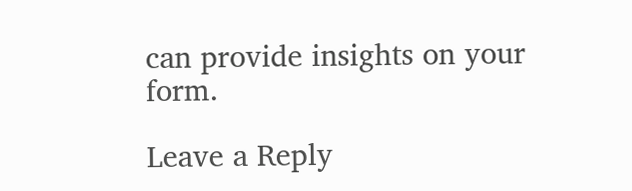can provide insights on your form.

Leave a Reply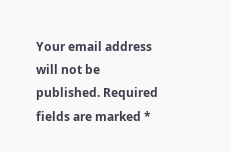Your email address will not be published. Required fields are marked *